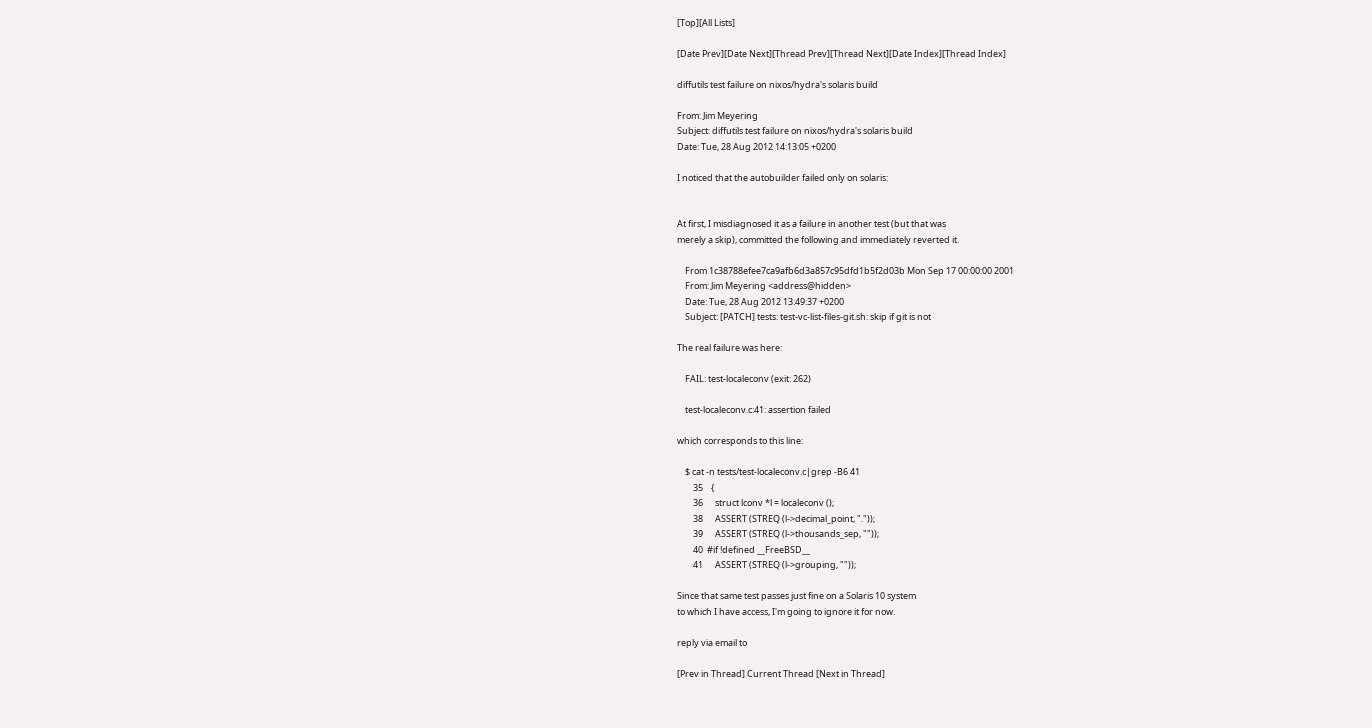[Top][All Lists]

[Date Prev][Date Next][Thread Prev][Thread Next][Date Index][Thread Index]

diffutils test failure on nixos/hydra's solaris build

From: Jim Meyering
Subject: diffutils test failure on nixos/hydra's solaris build
Date: Tue, 28 Aug 2012 14:13:05 +0200

I noticed that the autobuilder failed only on solaris:


At first, I misdiagnosed it as a failure in another test (but that was
merely a skip), committed the following and immediately reverted it.

    From 1c38788efee7ca9afb6d3a857c95dfd1b5f2d03b Mon Sep 17 00:00:00 2001
    From: Jim Meyering <address@hidden>
    Date: Tue, 28 Aug 2012 13:49:37 +0200
    Subject: [PATCH] tests: test-vc-list-files-git.sh: skip if git is not

The real failure was here:

    FAIL: test-localeconv (exit: 262)

    test-localeconv.c:41: assertion failed

which corresponds to this line:

    $ cat -n tests/test-localeconv.c|grep -B6 41
        35    {
        36      struct lconv *l = localeconv ();
        38      ASSERT (STREQ (l->decimal_point, "."));
        39      ASSERT (STREQ (l->thousands_sep, ""));
        40  #if !defined __FreeBSD__
        41      ASSERT (STREQ (l->grouping, ""));

Since that same test passes just fine on a Solaris 10 system
to which I have access, I'm going to ignore it for now.

reply via email to

[Prev in Thread] Current Thread [Next in Thread]